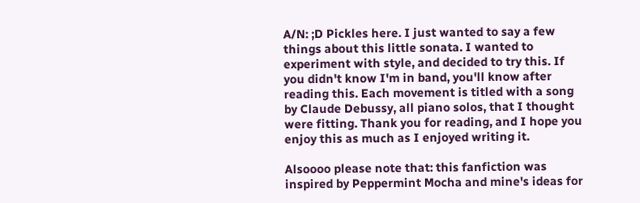A/N: ;D Pickles here. I just wanted to say a few things about this little sonata. I wanted to experiment with style, and decided to try this. If you didn't know I'm in band, you'll know after reading this. Each movement is titled with a song by Claude Debussy, all piano solos, that I thought were fitting. Thank you for reading, and I hope you enjoy this as much as I enjoyed writing it.

Alsoooo please note that: this fanfiction was inspired by Peppermint Mocha and mine's ideas for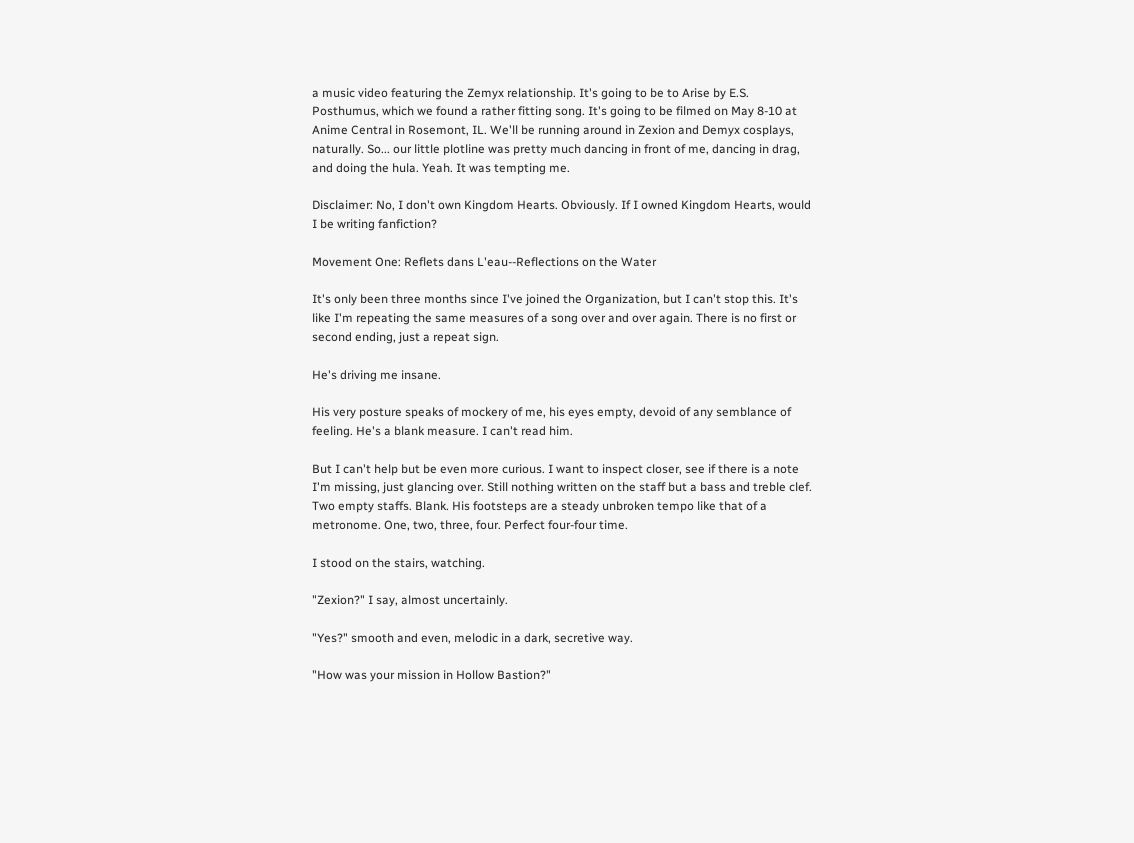a music video featuring the Zemyx relationship. It's going to be to Arise by E.S. Posthumus, which we found a rather fitting song. It's going to be filmed on May 8-10 at Anime Central in Rosemont, IL. We'll be running around in Zexion and Demyx cosplays, naturally. So... our little plotline was pretty much dancing in front of me, dancing in drag, and doing the hula. Yeah. It was tempting me.

Disclaimer: No, I don't own Kingdom Hearts. Obviously. If I owned Kingdom Hearts, would I be writing fanfiction?

Movement One: Reflets dans L'eau--Reflections on the Water

It's only been three months since I've joined the Organization, but I can't stop this. It's like I'm repeating the same measures of a song over and over again. There is no first or second ending, just a repeat sign.

He's driving me insane.

His very posture speaks of mockery of me, his eyes empty, devoid of any semblance of feeling. He's a blank measure. I can't read him.

But I can't help but be even more curious. I want to inspect closer, see if there is a note I'm missing, just glancing over. Still nothing written on the staff but a bass and treble clef. Two empty staffs. Blank. His footsteps are a steady unbroken tempo like that of a metronome. One, two, three, four. Perfect four-four time.

I stood on the stairs, watching.

"Zexion?" I say, almost uncertainly.

"Yes?" smooth and even, melodic in a dark, secretive way.

"How was your mission in Hollow Bastion?"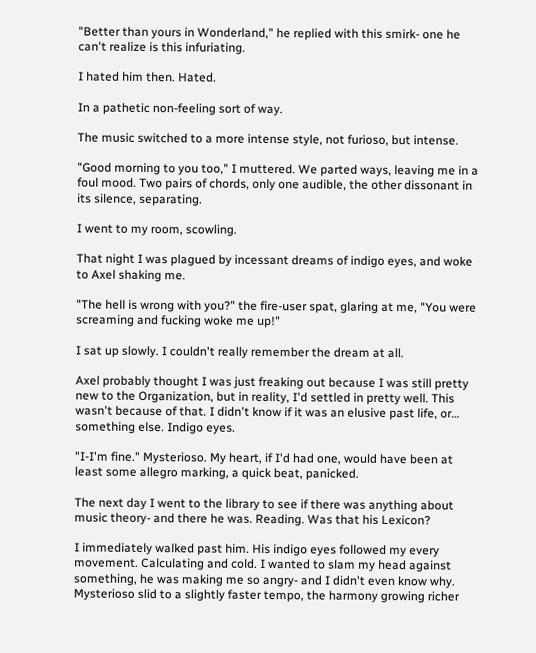"Better than yours in Wonderland," he replied with this smirk- one he can't realize is this infuriating.

I hated him then. Hated.

In a pathetic non-feeling sort of way.

The music switched to a more intense style, not furioso, but intense.

"Good morning to you too," I muttered. We parted ways, leaving me in a foul mood. Two pairs of chords, only one audible, the other dissonant in its silence, separating.

I went to my room, scowling.

That night I was plagued by incessant dreams of indigo eyes, and woke to Axel shaking me.

"The hell is wrong with you?" the fire-user spat, glaring at me, "You were screaming and fucking woke me up!"

I sat up slowly. I couldn't really remember the dream at all.

Axel probably thought I was just freaking out because I was still pretty new to the Organization, but in reality, I'd settled in pretty well. This wasn't because of that. I didn't know if it was an elusive past life, or… something else. Indigo eyes.

"I-I'm fine." Mysterioso. My heart, if I'd had one, would have been at least some allegro marking, a quick beat, panicked.

The next day I went to the library to see if there was anything about music theory- and there he was. Reading. Was that his Lexicon?

I immediately walked past him. His indigo eyes followed my every movement. Calculating and cold. I wanted to slam my head against something, he was making me so angry- and I didn't even know why. Mysterioso slid to a slightly faster tempo, the harmony growing richer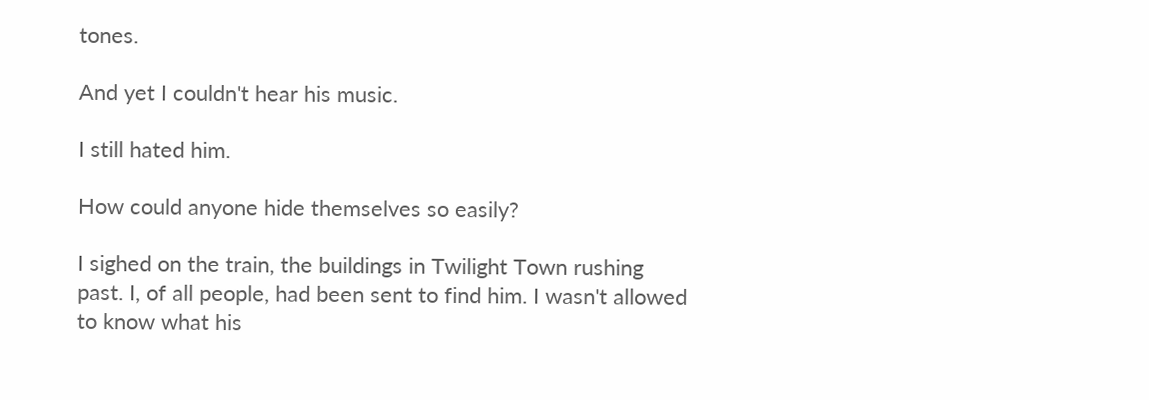tones.

And yet I couldn't hear his music.

I still hated him.

How could anyone hide themselves so easily?

I sighed on the train, the buildings in Twilight Town rushing past. I, of all people, had been sent to find him. I wasn't allowed to know what his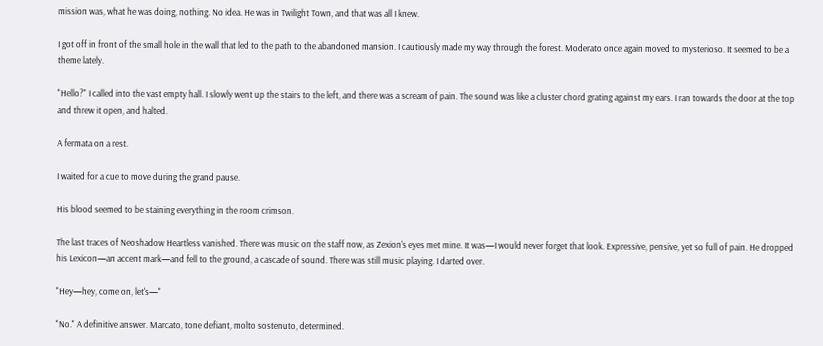mission was, what he was doing, nothing. No idea. He was in Twilight Town, and that was all I knew.

I got off in front of the small hole in the wall that led to the path to the abandoned mansion. I cautiously made my way through the forest. Moderato once again moved to mysterioso. It seemed to be a theme lately.

"Hello?" I called into the vast empty hall. I slowly went up the stairs to the left, and there was a scream of pain. The sound was like a cluster chord grating against my ears. I ran towards the door at the top and threw it open, and halted.

A fermata on a rest.

I waited for a cue to move during the grand pause.

His blood seemed to be staining everything in the room crimson.

The last traces of Neoshadow Heartless vanished. There was music on the staff now, as Zexion's eyes met mine. It was—I would never forget that look. Expressive, pensive, yet so full of pain. He dropped his Lexicon—an accent mark—and fell to the ground, a cascade of sound. There was still music playing. I darted over.

"Hey—hey, come on, let's—"

"No." A definitive answer. Marcato, tone defiant, molto sostenuto, determined.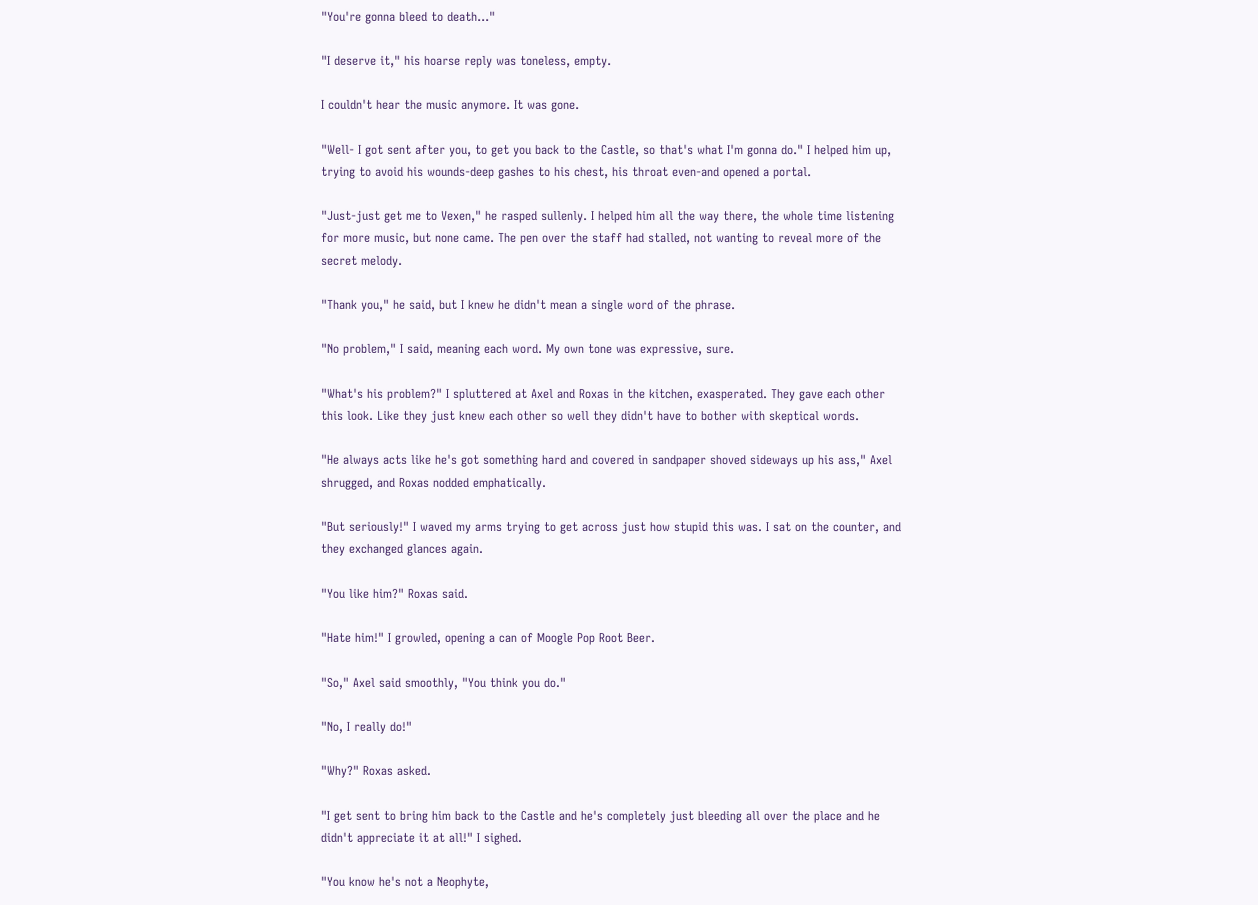"You're gonna bleed to death…"

"I deserve it," his hoarse reply was toneless, empty.

I couldn't hear the music anymore. It was gone.

"Well- I got sent after you, to get you back to the Castle, so that's what I'm gonna do." I helped him up, trying to avoid his wounds-deep gashes to his chest, his throat even-and opened a portal.

"Just-just get me to Vexen," he rasped sullenly. I helped him all the way there, the whole time listening for more music, but none came. The pen over the staff had stalled, not wanting to reveal more of the secret melody.

"Thank you," he said, but I knew he didn't mean a single word of the phrase.

"No problem," I said, meaning each word. My own tone was expressive, sure.

"What's his problem?" I spluttered at Axel and Roxas in the kitchen, exasperated. They gave each other this look. Like they just knew each other so well they didn't have to bother with skeptical words.

"He always acts like he's got something hard and covered in sandpaper shoved sideways up his ass," Axel shrugged, and Roxas nodded emphatically.

"But seriously!" I waved my arms trying to get across just how stupid this was. I sat on the counter, and they exchanged glances again.

"You like him?" Roxas said.

"Hate him!" I growled, opening a can of Moogle Pop Root Beer.

"So," Axel said smoothly, "You think you do."

"No, I really do!"

"Why?" Roxas asked.

"I get sent to bring him back to the Castle and he's completely just bleeding all over the place and he didn't appreciate it at all!" I sighed.

"You know he's not a Neophyte,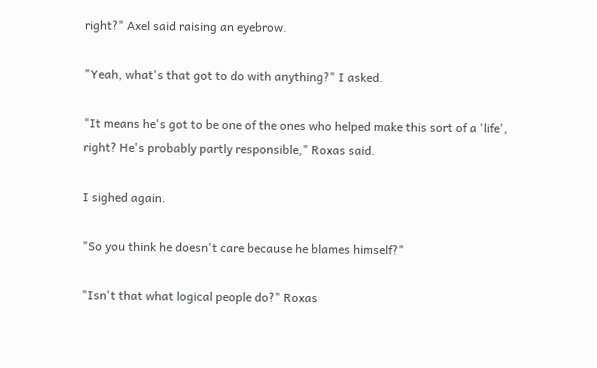right?" Axel said raising an eyebrow.

"Yeah, what's that got to do with anything?" I asked.

"It means he's got to be one of the ones who helped make this sort of a 'life', right? He's probably partly responsible," Roxas said.

I sighed again.

"So you think he doesn't care because he blames himself?"

"Isn't that what logical people do?" Roxas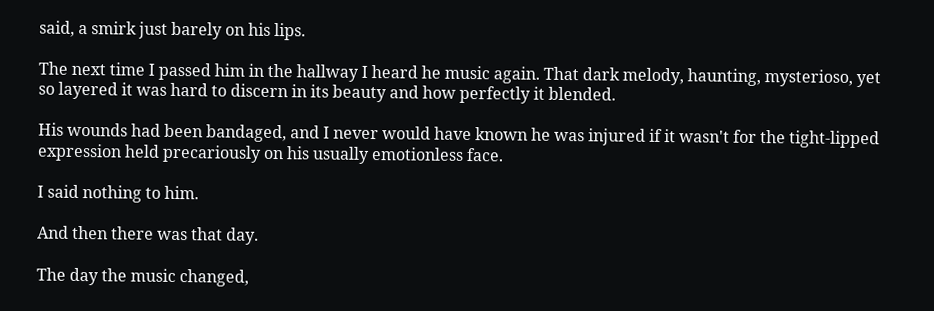said, a smirk just barely on his lips.

The next time I passed him in the hallway I heard he music again. That dark melody, haunting, mysterioso, yet so layered it was hard to discern in its beauty and how perfectly it blended.

His wounds had been bandaged, and I never would have known he was injured if it wasn't for the tight-lipped expression held precariously on his usually emotionless face.

I said nothing to him.

And then there was that day.

The day the music changed,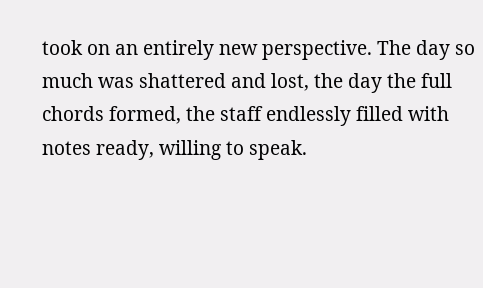took on an entirely new perspective. The day so much was shattered and lost, the day the full chords formed, the staff endlessly filled with notes ready, willing to speak.